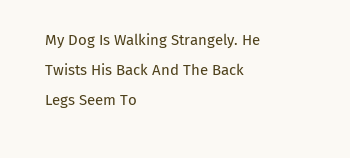My Dog Is Walking Strangely. He Twists His Back And The Back Legs Seem To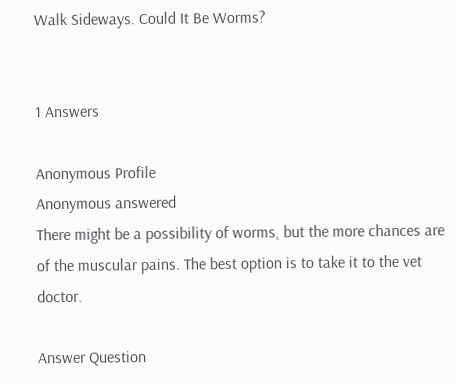Walk Sideways. Could It Be Worms?


1 Answers

Anonymous Profile
Anonymous answered
There might be a possibility of worms, but the more chances are of the muscular pains. The best option is to take it to the vet doctor.

Answer Question